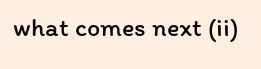what comes next (ii)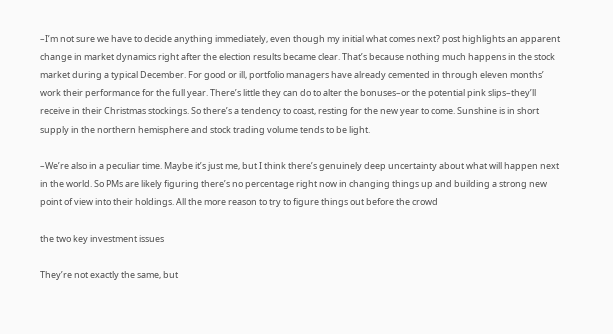–I’m not sure we have to decide anything immediately, even though my initial what comes next? post highlights an apparent change in market dynamics right after the election results became clear. That’s because nothing much happens in the stock market during a typical December. For good or ill, portfolio managers have already cemented in through eleven months’ work their performance for the full year. There’s little they can do to alter the bonuses–or the potential pink slips–they’ll receive in their Christmas stockings. So there’s a tendency to coast, resting for the new year to come. Sunshine is in short supply in the northern hemisphere and stock trading volume tends to be light.

–We’re also in a peculiar time. Maybe it’s just me, but I think there’s genuinely deep uncertainty about what will happen next in the world. So PMs are likely figuring there’s no percentage right now in changing things up and building a strong new point of view into their holdings. All the more reason to try to figure things out before the crowd

the two key investment issues

They’re not exactly the same, but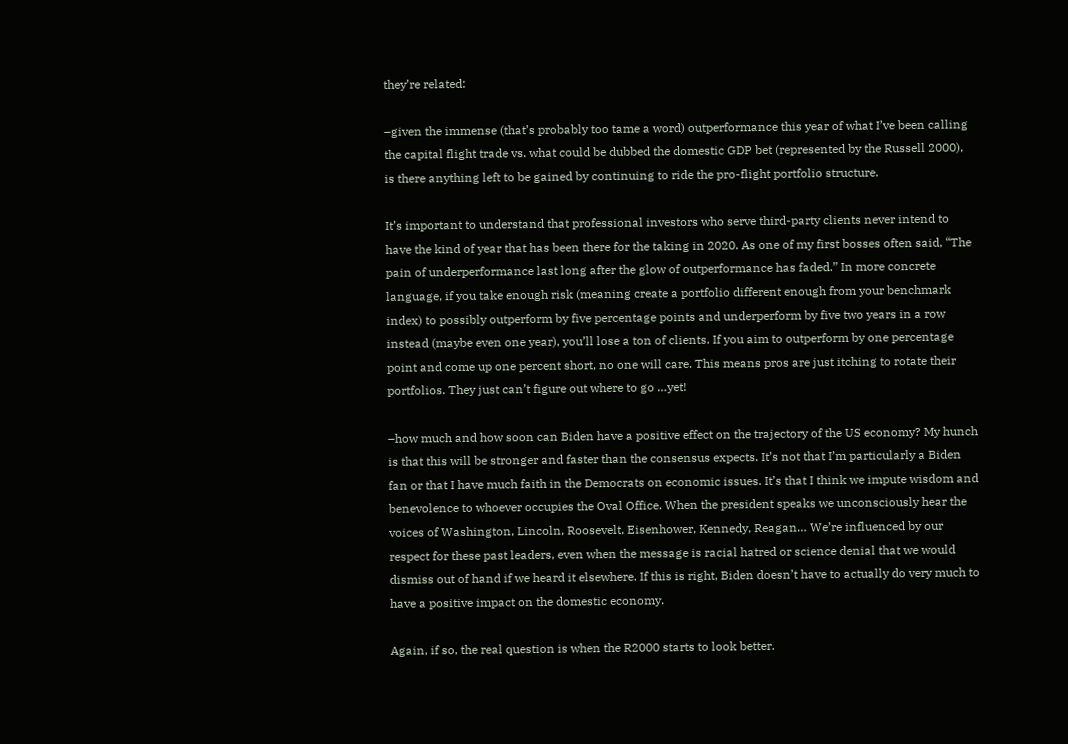they’re related:

–given the immense (that’s probably too tame a word) outperformance this year of what I’ve been calling the capital flight trade vs. what could be dubbed the domestic GDP bet (represented by the Russell 2000), is there anything left to be gained by continuing to ride the pro-flight portfolio structure.

It’s important to understand that professional investors who serve third-party clients never intend to have the kind of year that has been there for the taking in 2020. As one of my first bosses often said, “The pain of underperformance last long after the glow of outperformance has faded.” In more concrete language, if you take enough risk (meaning create a portfolio different enough from your benchmark index) to possibly outperform by five percentage points and underperform by five two years in a row instead (maybe even one year), you’ll lose a ton of clients. If you aim to outperform by one percentage point and come up one percent short, no one will care. This means pros are just itching to rotate their portfolios. They just can’t figure out where to go …yet!

–how much and how soon can Biden have a positive effect on the trajectory of the US economy? My hunch is that this will be stronger and faster than the consensus expects. It’s not that I’m particularly a Biden fan or that I have much faith in the Democrats on economic issues. It’s that I think we impute wisdom and benevolence to whoever occupies the Oval Office. When the president speaks we unconsciously hear the voices of Washington, Lincoln, Roosevelt, Eisenhower, Kennedy, Reagan… We’re influenced by our respect for these past leaders, even when the message is racial hatred or science denial that we would dismiss out of hand if we heard it elsewhere. If this is right, Biden doesn’t have to actually do very much to have a positive impact on the domestic economy.

Again, if so, the real question is when the R2000 starts to look better.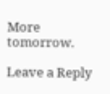More tomorrow.

Leave a Reply